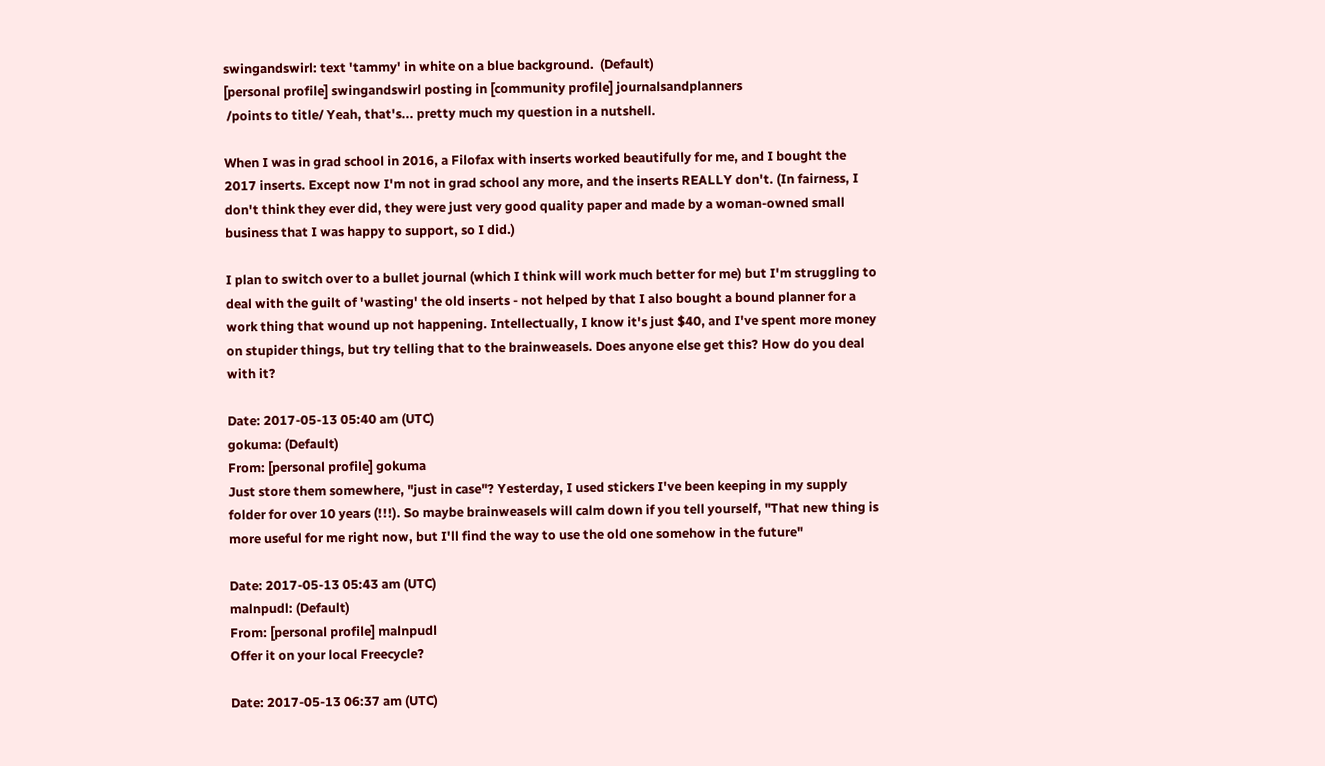swingandswirl: text 'tammy' in white on a blue background.  (Default)
[personal profile] swingandswirl posting in [community profile] journalsandplanners
 /points to title/ Yeah, that's... pretty much my question in a nutshell.

When I was in grad school in 2016, a Filofax with inserts worked beautifully for me, and I bought the 2017 inserts. Except now I'm not in grad school any more, and the inserts REALLY don't. (In fairness, I don't think they ever did, they were just very good quality paper and made by a woman-owned small business that I was happy to support, so I did.)

I plan to switch over to a bullet journal (which I think will work much better for me) but I'm struggling to deal with the guilt of 'wasting' the old inserts - not helped by that I also bought a bound planner for a work thing that wound up not happening. Intellectually, I know it's just $40, and I've spent more money on stupider things, but try telling that to the brainweasels. Does anyone else get this? How do you deal with it?

Date: 2017-05-13 05:40 am (UTC)
gokuma: (Default)
From: [personal profile] gokuma
Just store them somewhere, "just in case"? Yesterday, I used stickers I've been keeping in my supply folder for over 10 years (!!!). So maybe brainweasels will calm down if you tell yourself, "That new thing is more useful for me right now, but I'll find the way to use the old one somehow in the future"

Date: 2017-05-13 05:43 am (UTC)
malnpudl: (Default)
From: [personal profile] malnpudl
Offer it on your local Freecycle?

Date: 2017-05-13 06:37 am (UTC)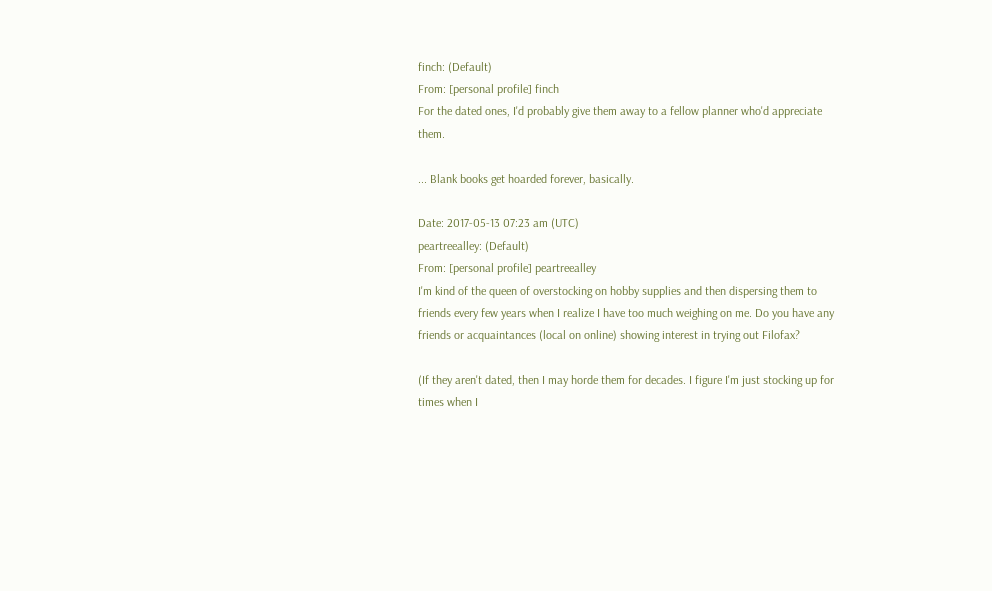finch: (Default)
From: [personal profile] finch
For the dated ones, I'd probably give them away to a fellow planner who'd appreciate them.

... Blank books get hoarded forever, basically.

Date: 2017-05-13 07:23 am (UTC)
peartreealley: (Default)
From: [personal profile] peartreealley
I'm kind of the queen of overstocking on hobby supplies and then dispersing them to friends every few years when I realize I have too much weighing on me. Do you have any friends or acquaintances (local on online) showing interest in trying out Filofax?

(If they aren't dated, then I may horde them for decades. I figure I'm just stocking up for times when I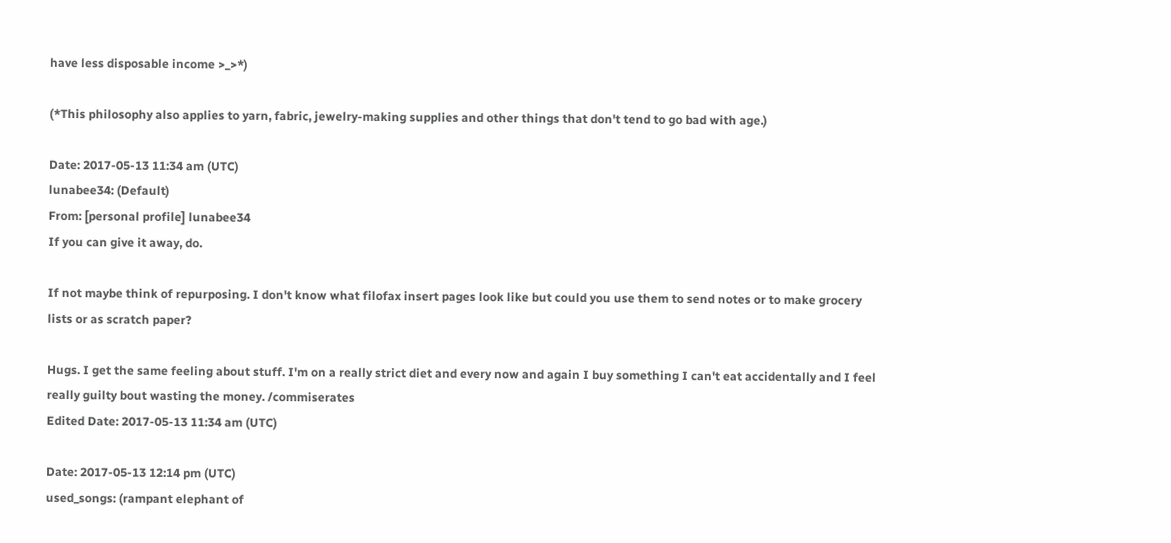have less disposable income >_>*)

(*This philosophy also applies to yarn, fabric, jewelry-making supplies and other things that don't tend to go bad with age.)

Date: 2017-05-13 11:34 am (UTC)
lunabee34: (Default)
From: [personal profile] lunabee34
If you can give it away, do.

If not maybe think of repurposing. I don't know what filofax insert pages look like but could you use them to send notes or to make grocery lists or as scratch paper?

Hugs. I get the same feeling about stuff. I'm on a really strict diet and every now and again I buy something I can't eat accidentally and I feel really guilty bout wasting the money. /commiserates
Edited Date: 2017-05-13 11:34 am (UTC)

Date: 2017-05-13 12:14 pm (UTC)
used_songs: (rampant elephant of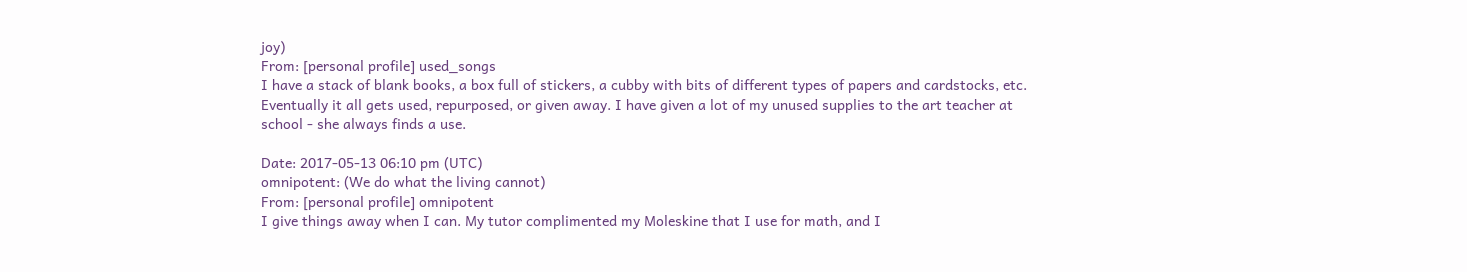joy)
From: [personal profile] used_songs
I have a stack of blank books, a box full of stickers, a cubby with bits of different types of papers and cardstocks, etc. Eventually it all gets used, repurposed, or given away. I have given a lot of my unused supplies to the art teacher at school - she always finds a use.

Date: 2017-05-13 06:10 pm (UTC)
omnipotent: (We do what the living cannot)
From: [personal profile] omnipotent
I give things away when I can. My tutor complimented my Moleskine that I use for math, and I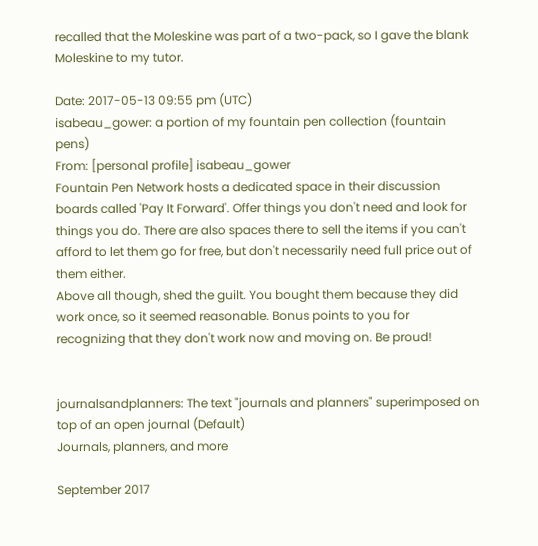recalled that the Moleskine was part of a two-pack, so I gave the blank Moleskine to my tutor.

Date: 2017-05-13 09:55 pm (UTC)
isabeau_gower: a portion of my fountain pen collection (fountain pens)
From: [personal profile] isabeau_gower
Fountain Pen Network hosts a dedicated space in their discussion boards called 'Pay It Forward'. Offer things you don't need and look for things you do. There are also spaces there to sell the items if you can't afford to let them go for free, but don't necessarily need full price out of them either.
Above all though, shed the guilt. You bought them because they did work once, so it seemed reasonable. Bonus points to you for recognizing that they don't work now and moving on. Be proud!


journalsandplanners: The text "journals and planners" superimposed on top of an open journal (Default)
Journals, planners, and more

September 2017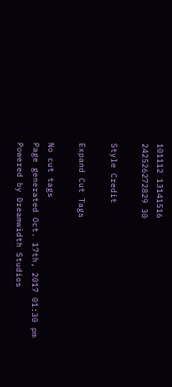101112 13141516
242526272829 30

Style Credit

Expand Cut Tags

No cut tags
Page generated Oct. 17th, 2017 01:30 pm
Powered by Dreamwidth Studios